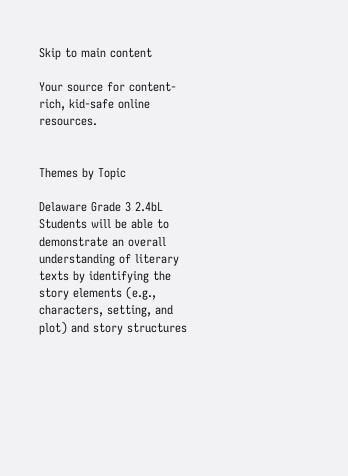Skip to main content

Your source for content-rich, kid-safe online resources.


Themes by Topic

Delaware Grade 3 2.4bL Students will be able to demonstrate an overall understanding of literary texts by identifying the story elements (e.g., characters, setting, and plot) and story structures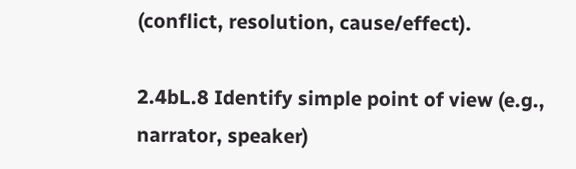(conflict, resolution, cause/effect).

2.4bL.8 Identify simple point of view (e.g., narrator, speaker)